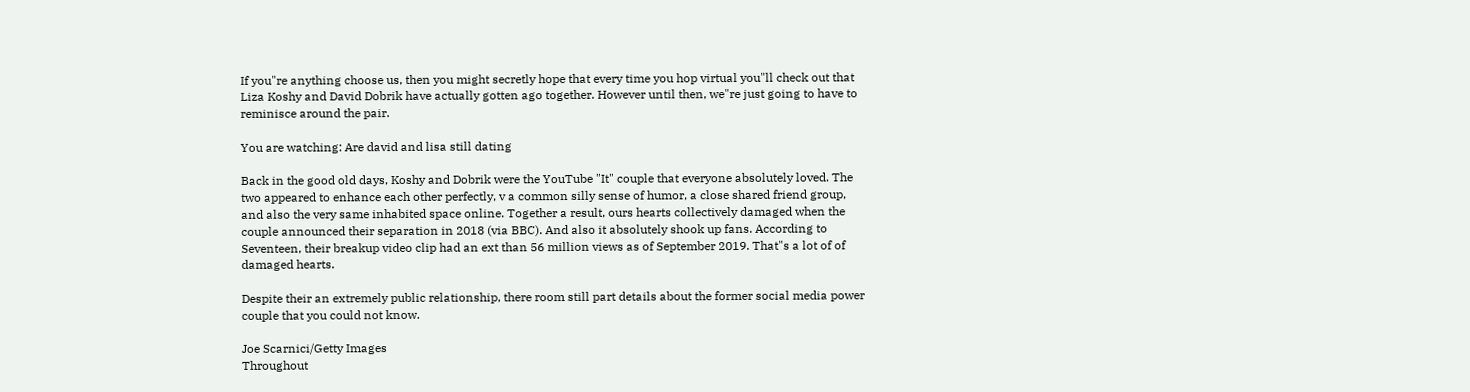If you"re anything choose us, then you might secretly hope that every time you hop virtual you"ll check out that Liza Koshy and David Dobrik have actually gotten ago together. However until then, we"re just going to have to reminisce around the pair.

You are watching: Are david and lisa still dating

Back in the good old days, Koshy and Dobrik were the YouTube "It" couple that everyone absolutely loved. The two appeared to enhance each other perfectly, v a common silly sense of humor, a close shared friend group, and also the very same inhabited space online. Together a result, ours hearts collectively damaged when the couple announced their separation in 2018 (via BBC). And also it absolutely shook up fans. According to Seventeen, their breakup video clip had an ext than 56 million views as of September 2019. That"s a lot of of damaged hearts.

Despite their an extremely public relationship, there room still part details about the former social media power couple that you could not know.

Joe Scarnici/Getty Images
Throughout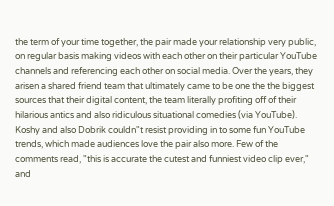the term of your time together, the pair made your relationship very public, on regular basis making videos with each other on their particular YouTube channels and referencing each other on social media. Over the years, they arisen a shared friend team that ultimately came to be one the the biggest sources that their digital content, the team literally profiting off of their hilarious antics and also ridiculous situational comedies (via YouTube). Koshy and also Dobrik couldn"t resist providing in to some fun YouTube trends, which made audiences love the pair also more. Few of the comments read, "this is accurate the cutest and funniest video clip ever," and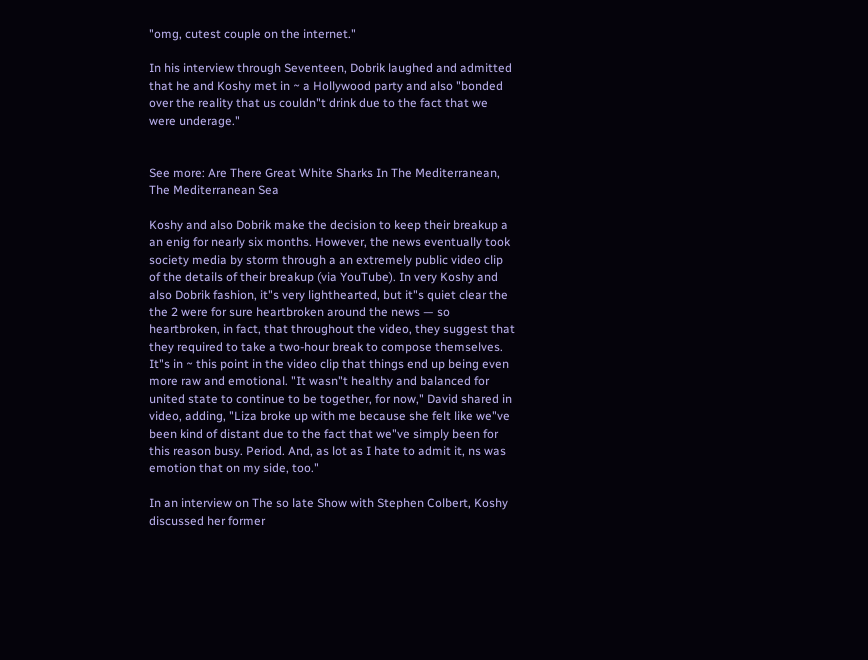"omg, cutest couple on the internet."

In his interview through Seventeen, Dobrik laughed and admitted that he and Koshy met in ~ a Hollywood party and also "bonded over the reality that us couldn"t drink due to the fact that we were underage."


See more: Are There Great White Sharks In The Mediterranean, The Mediterranean Sea

Koshy and also Dobrik make the decision to keep their breakup a an enig for nearly six months. However, the news eventually took society media by storm through a an extremely public video clip of the details of their breakup (via YouTube). In very Koshy and also Dobrik fashion, it"s very lighthearted, but it"s quiet clear the the 2 were for sure heartbroken around the news — so heartbroken, in fact, that throughout the video, they suggest that they required to take a two-hour break to compose themselves. It"s in ~ this point in the video clip that things end up being even more raw and emotional. "It wasn"t healthy and balanced for united state to continue to be together, for now," David shared in video, adding, "Liza broke up with me because she felt like we"ve been kind of distant due to the fact that we"ve simply been for this reason busy. Period. And, as lot as I hate to admit it, ns was emotion that on my side, too."

In an interview on The so late Show with Stephen Colbert, Koshy discussed her former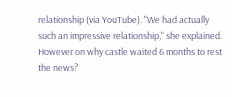relationship (via YouTube). "We had actually such an impressive relationship," she explained. However on why castle waited 6 months to rest the news?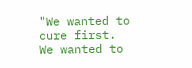"We wanted to cure first. We wanted to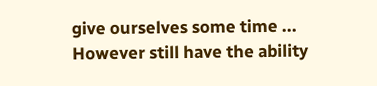give ourselves some time ... However still have the ability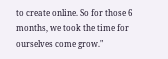to create online. So for those 6 months, we took the time for ourselves come grow."